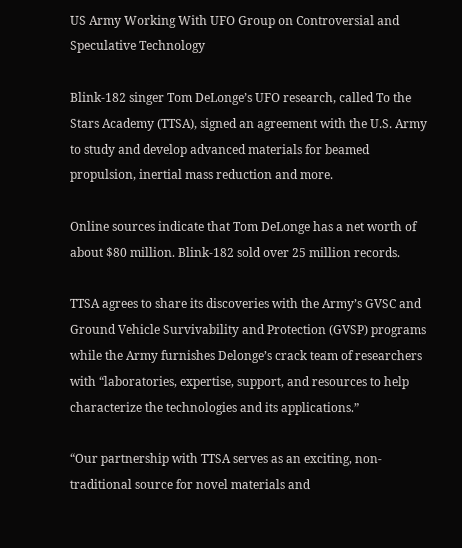US Army Working With UFO Group on Controversial and Speculative Technology

Blink-182 singer Tom DeLonge’s UFO research, called To the Stars Academy (TTSA), signed an agreement with the U.S. Army to study and develop advanced materials for beamed propulsion, inertial mass reduction and more.

Online sources indicate that Tom DeLonge has a net worth of about $80 million. Blink-182 sold over 25 million records.

TTSA agrees to share its discoveries with the Army’s GVSC and Ground Vehicle Survivability and Protection (GVSP) programs while the Army furnishes Delonge’s crack team of researchers with “laboratories, expertise, support, and resources to help characterize the technologies and its applications.”

“Our partnership with TTSA serves as an exciting, non-traditional source for novel materials and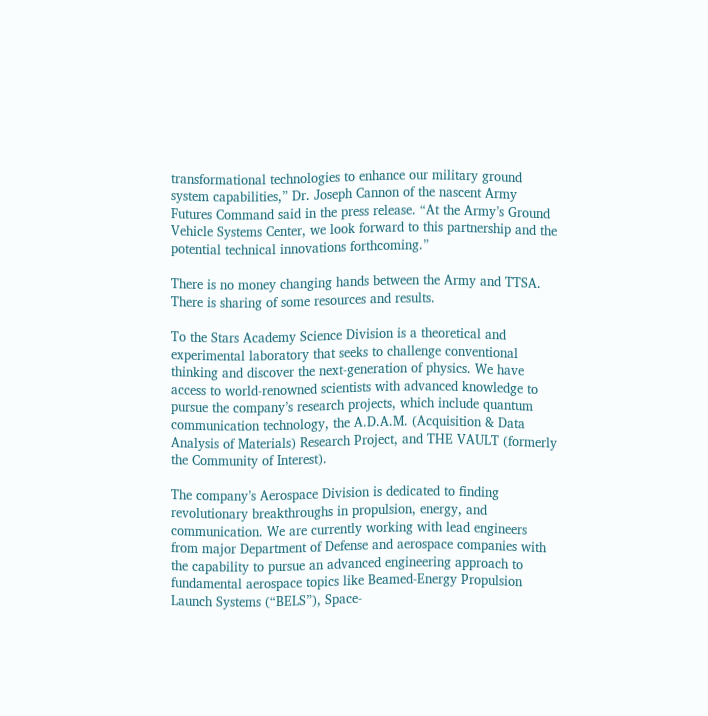transformational technologies to enhance our military ground system capabilities,” Dr. Joseph Cannon of the nascent Army Futures Command said in the press release. “At the Army’s Ground Vehicle Systems Center, we look forward to this partnership and the potential technical innovations forthcoming.”

There is no money changing hands between the Army and TTSA. There is sharing of some resources and results.

To the Stars Academy Science Division is a theoretical and experimental laboratory that seeks to challenge conventional thinking and discover the next-generation of physics. We have access to world-renowned scientists with advanced knowledge to pursue the company’s research projects, which include quantum communication technology, the A.D.A.M. (Acquisition & Data Analysis of Materials) Research Project, and THE VAULT (formerly the Community of Interest).

The company’s Aerospace Division is dedicated to finding revolutionary breakthroughs in propulsion, energy, and communication. We are currently working with lead engineers from major Department of Defense and aerospace companies with the capability to pursue an advanced engineering approach to fundamental aerospace topics like Beamed-Energy Propulsion Launch Systems (“BELS”), Space-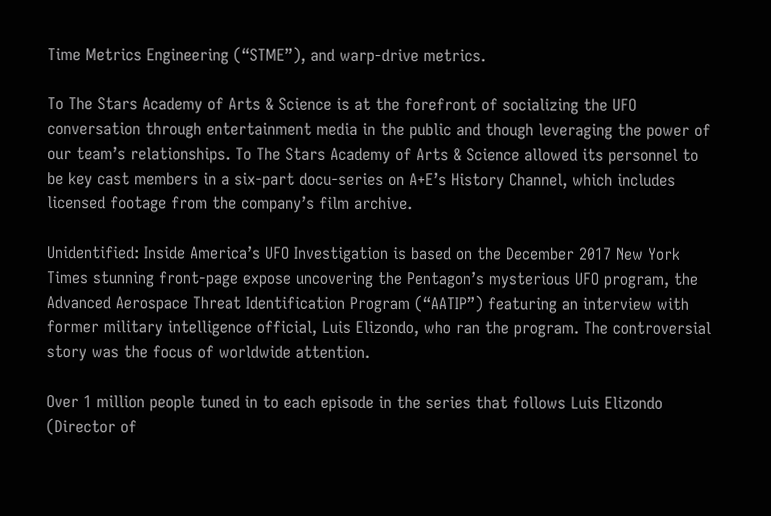Time Metrics Engineering (“STME”), and warp-drive metrics.

To The Stars Academy of Arts & Science is at the forefront of socializing the UFO conversation through entertainment media in the public and though leveraging the power of our team’s relationships. To The Stars Academy of Arts & Science allowed its personnel to be key cast members in a six-part docu-series on A+E’s History Channel, which includes licensed footage from the company’s film archive.

Unidentified: Inside America’s UFO Investigation is based on the December 2017 New York Times stunning front-page expose uncovering the Pentagon’s mysterious UFO program, the Advanced Aerospace Threat Identification Program (“AATIP”) featuring an interview with former military intelligence official, Luis Elizondo, who ran the program. The controversial story was the focus of worldwide attention.

Over 1 million people tuned in to each episode in the series that follows Luis Elizondo (Director of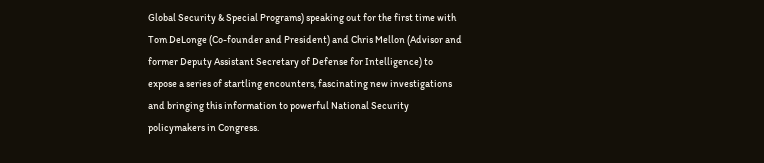Global Security & Special Programs) speaking out for the first time with Tom DeLonge (Co-founder and President) and Chris Mellon (Advisor and former Deputy Assistant Secretary of Defense for Intelligence) to expose a series of startling encounters, fascinating new investigations and bringing this information to powerful National Security policymakers in Congress.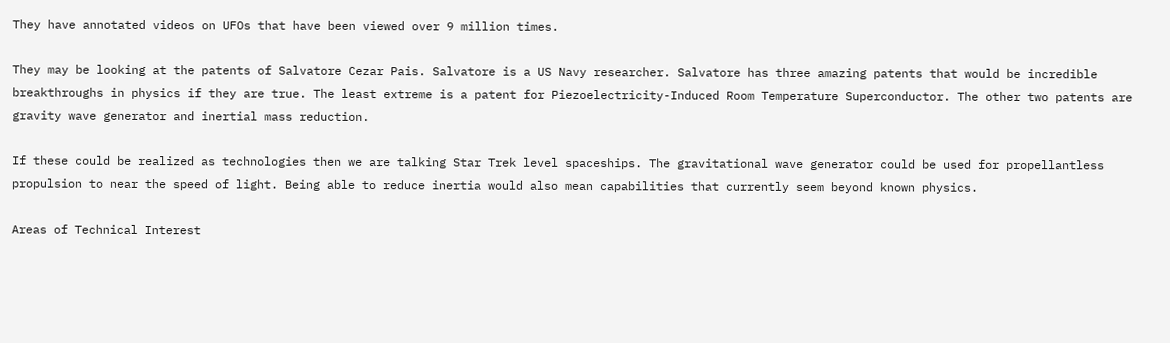They have annotated videos on UFOs that have been viewed over 9 million times.

They may be looking at the patents of Salvatore Cezar Pais. Salvatore is a US Navy researcher. Salvatore has three amazing patents that would be incredible breakthroughs in physics if they are true. The least extreme is a patent for Piezoelectricity-Induced Room Temperature Superconductor. The other two patents are gravity wave generator and inertial mass reduction.

If these could be realized as technologies then we are talking Star Trek level spaceships. The gravitational wave generator could be used for propellantless propulsion to near the speed of light. Being able to reduce inertia would also mean capabilities that currently seem beyond known physics.

Areas of Technical Interest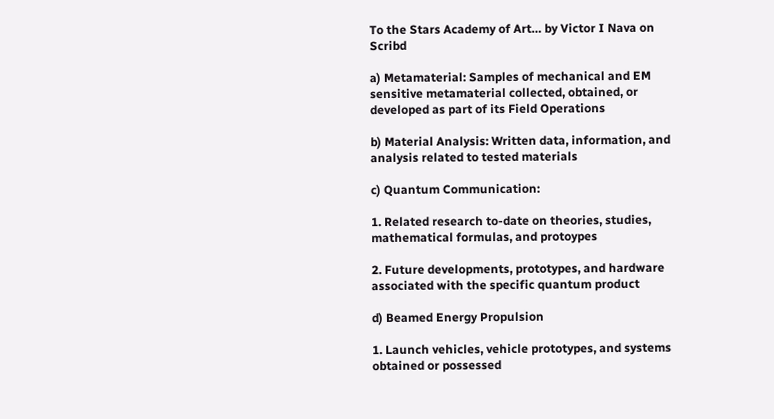To the Stars Academy of Art… by Victor I Nava on Scribd

a) Metamaterial: Samples of mechanical and EM sensitive metamaterial collected, obtained, or developed as part of its Field Operations

b) Material Analysis: Written data, information, and analysis related to tested materials

c) Quantum Communication:

1. Related research to-date on theories, studies, mathematical formulas, and protoypes

2. Future developments, prototypes, and hardware associated with the specific quantum product

d) Beamed Energy Propulsion

1. Launch vehicles, vehicle prototypes, and systems obtained or possessed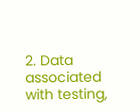2. Data associated with testing,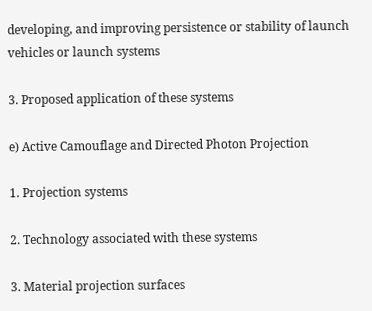developing, and improving persistence or stability of launch vehicles or launch systems

3. Proposed application of these systems

e) Active Camouflage and Directed Photon Projection

1. Projection systems

2. Technology associated with these systems

3. Material projection surfaces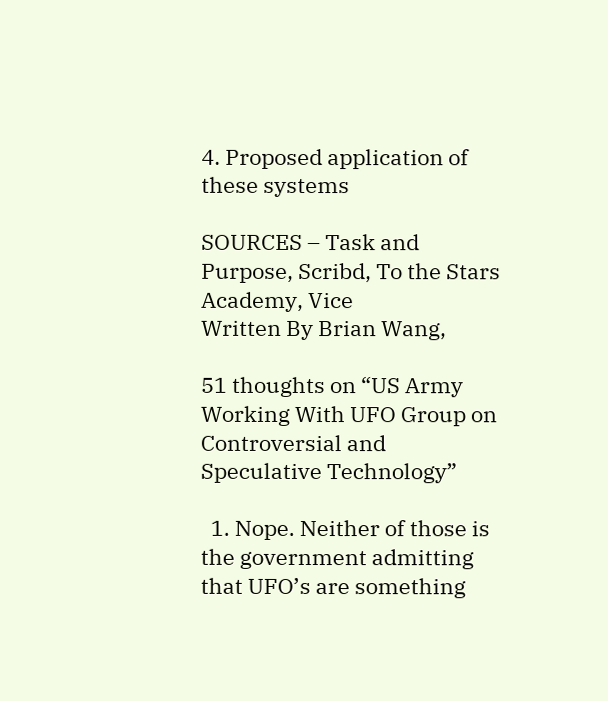4. Proposed application of these systems

SOURCES – Task and Purpose, Scribd, To the Stars Academy, Vice
Written By Brian Wang,

51 thoughts on “US Army Working With UFO Group on Controversial and Speculative Technology”

  1. Nope. Neither of those is the government admitting that UFO’s are something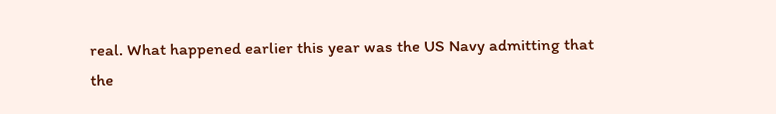real. What happened earlier this year was the US Navy admitting that the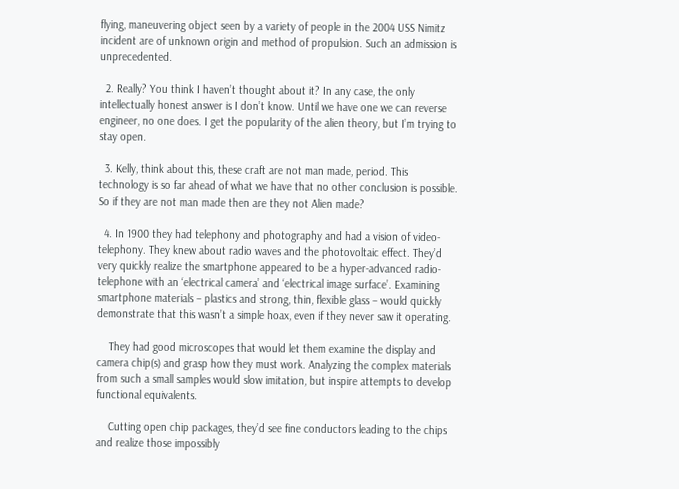flying, maneuvering object seen by a variety of people in the 2004 USS Nimitz incident are of unknown origin and method of propulsion. Such an admission is unprecedented.

  2. Really? You think I haven’t thought about it? In any case, the only intellectually honest answer is I don’t know. Until we have one we can reverse engineer, no one does. I get the popularity of the alien theory, but I’m trying to stay open.

  3. Kelly, think about this, these craft are not man made, period. This technology is so far ahead of what we have that no other conclusion is possible. So if they are not man made then are they not Alien made?

  4. In 1900 they had telephony and photography and had a vision of video-telephony. They knew about radio waves and the photovoltaic effect. They’d very quickly realize the smartphone appeared to be a hyper-advanced radio-telephone with an ‘electrical camera’ and ‘electrical image surface’. Examining smartphone materials – plastics and strong, thin, flexible glass – would quickly demonstrate that this wasn’t a simple hoax, even if they never saw it operating.

    They had good microscopes that would let them examine the display and camera chip(s) and grasp how they must work. Analyzing the complex materials from such a small samples would slow imitation, but inspire attempts to develop functional equivalents.

    Cutting open chip packages, they’d see fine conductors leading to the chips and realize those impossibly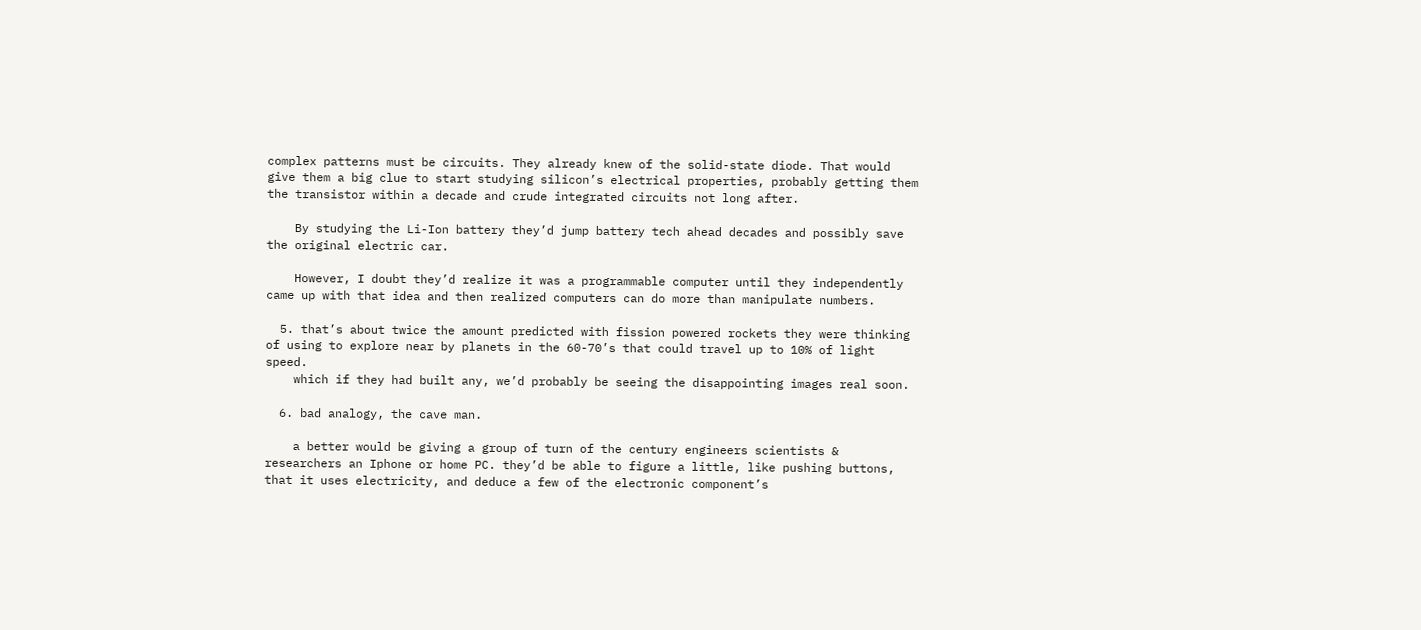complex patterns must be circuits. They already knew of the solid-state diode. That would give them a big clue to start studying silicon’s electrical properties, probably getting them the transistor within a decade and crude integrated circuits not long after.

    By studying the Li-Ion battery they’d jump battery tech ahead decades and possibly save the original electric car.

    However, I doubt they’d realize it was a programmable computer until they independently came up with that idea and then realized computers can do more than manipulate numbers.

  5. that’s about twice the amount predicted with fission powered rockets they were thinking of using to explore near by planets in the 60-70’s that could travel up to 10% of light speed.
    which if they had built any, we’d probably be seeing the disappointing images real soon.

  6. bad analogy, the cave man.

    a better would be giving a group of turn of the century engineers scientists & researchers an Iphone or home PC. they’d be able to figure a little, like pushing buttons, that it uses electricity, and deduce a few of the electronic component’s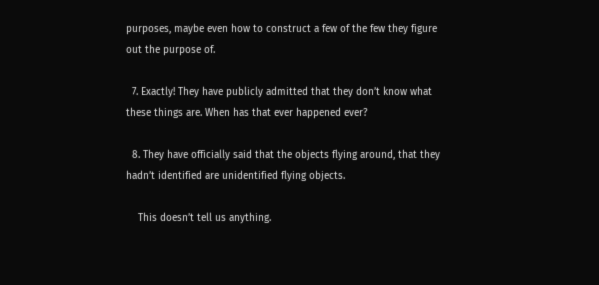purposes, maybe even how to construct a few of the few they figure out the purpose of.

  7. Exactly! They have publicly admitted that they don’t know what these things are. When has that ever happened ever?

  8. They have officially said that the objects flying around, that they hadn’t identified are unidentified flying objects.

    This doesn’t tell us anything.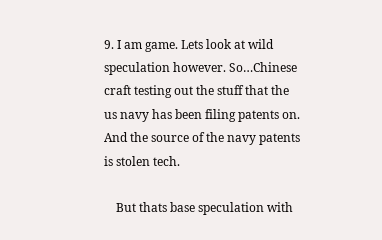9. I am game. Lets look at wild speculation however. So…Chinese craft testing out the stuff that the us navy has been filing patents on. And the source of the navy patents is stolen tech.

    But thats base speculation with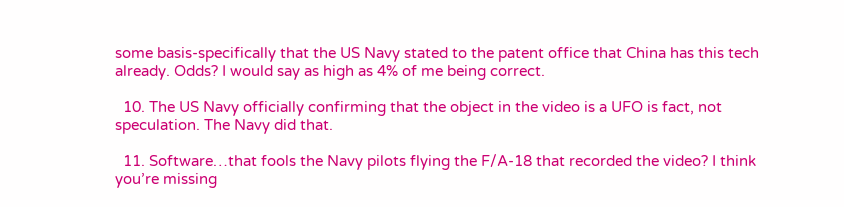some basis-specifically that the US Navy stated to the patent office that China has this tech already. Odds? I would say as high as 4% of me being correct.

  10. The US Navy officially confirming that the object in the video is a UFO is fact, not speculation. The Navy did that.

  11. Software…that fools the Navy pilots flying the F/A-18 that recorded the video? I think you’re missing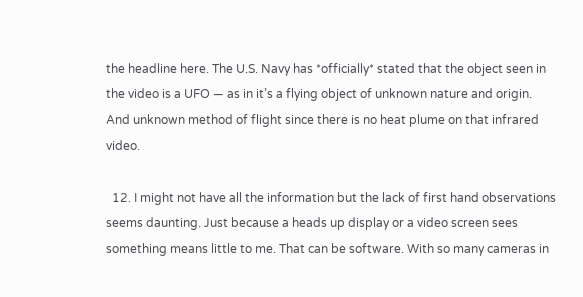the headline here. The U.S. Navy has *officially* stated that the object seen in the video is a UFO — as in it’s a flying object of unknown nature and origin. And unknown method of flight since there is no heat plume on that infrared video.

  12. I might not have all the information but the lack of first hand observations seems daunting. Just because a heads up display or a video screen sees something means little to me. That can be software. With so many cameras in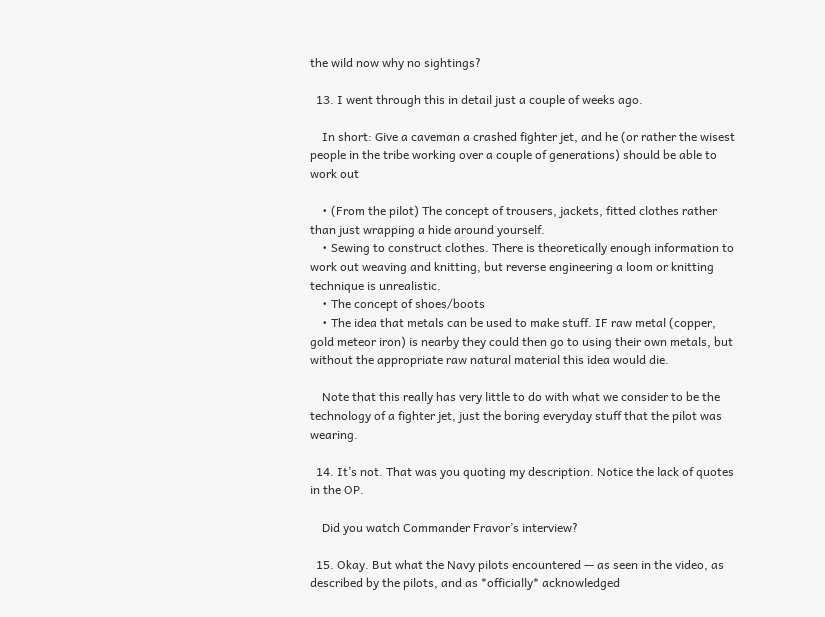the wild now why no sightings?

  13. I went through this in detail just a couple of weeks ago.

    In short: Give a caveman a crashed fighter jet, and he (or rather the wisest people in the tribe working over a couple of generations) should be able to work out

    • (From the pilot) The concept of trousers, jackets, fitted clothes rather than just wrapping a hide around yourself.
    • Sewing to construct clothes. There is theoretically enough information to work out weaving and knitting, but reverse engineering a loom or knitting technique is unrealistic.
    • The concept of shoes/boots
    • The idea that metals can be used to make stuff. IF raw metal (copper, gold meteor iron) is nearby they could then go to using their own metals, but without the appropriate raw natural material this idea would die.

    Note that this really has very little to do with what we consider to be the technology of a fighter jet, just the boring everyday stuff that the pilot was wearing.

  14. It’s not. That was you quoting my description. Notice the lack of quotes in the OP.

    Did you watch Commander Fravor’s interview?

  15. Okay. But what the Navy pilots encountered — as seen in the video, as described by the pilots, and as *officially* acknowledged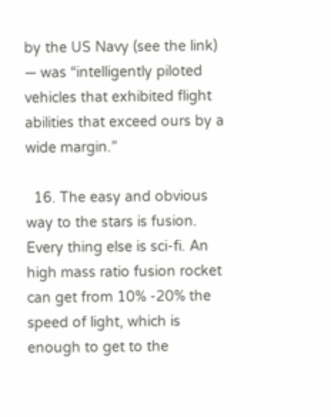by the US Navy (see the link) — was “intelligently piloted vehicles that exhibited flight abilities that exceed ours by a wide margin.”

  16. The easy and obvious way to the stars is fusion. Every thing else is sci-fi. An high mass ratio fusion rocket can get from 10% -20% the speed of light, which is enough to get to the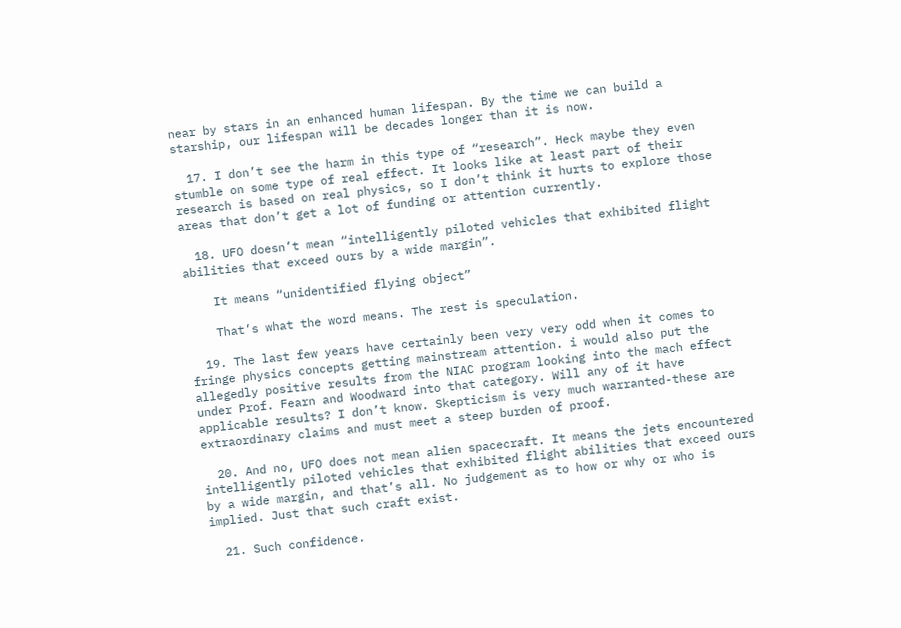near by stars in an enhanced human lifespan. By the time we can build a starship, our lifespan will be decades longer than it is now.

  17. I don’t see the harm in this type of “research”. Heck maybe they even stumble on some type of real effect. It looks like at least part of their research is based on real physics, so I don’t think it hurts to explore those areas that don’t get a lot of funding or attention currently.

  18. UFO doesn’t mean “intelligently piloted vehicles that exhibited flight abilities that exceed ours by a wide margin”.

    It means “unidentified flying object”

    That’s what the word means. The rest is speculation.

  19. The last few years have certainly been very very odd when it comes to fringe physics concepts getting mainstream attention. i would also put the allegedly positive results from the NIAC program looking into the mach effect under Prof. Fearn and Woodward into that category. Will any of it have applicable results? I don’t know. Skepticism is very much warranted-these are extraordinary claims and must meet a steep burden of proof.

  20. And no, UFO does not mean alien spacecraft. It means the jets encountered intelligently piloted vehicles that exhibited flight abilities that exceed ours by a wide margin, and that’s all. No judgement as to how or why or who is implied. Just that such craft exist.

  21. Such confidence.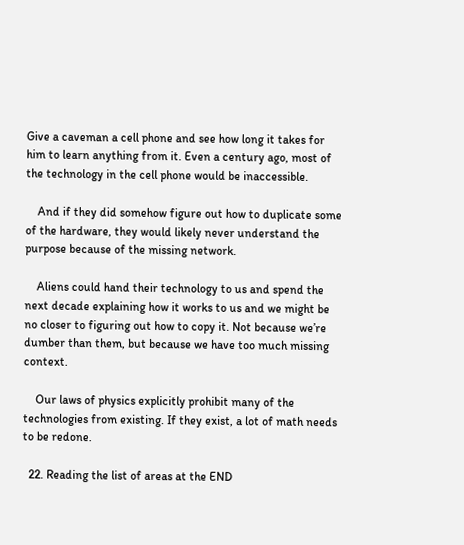Give a caveman a cell phone and see how long it takes for him to learn anything from it. Even a century ago, most of the technology in the cell phone would be inaccessible.

    And if they did somehow figure out how to duplicate some of the hardware, they would likely never understand the purpose because of the missing network.

    Aliens could hand their technology to us and spend the next decade explaining how it works to us and we might be no closer to figuring out how to copy it. Not because we’re dumber than them, but because we have too much missing context.

    Our laws of physics explicitly prohibit many of the technologies from existing. If they exist, a lot of math needs to be redone.

  22. Reading the list of areas at the END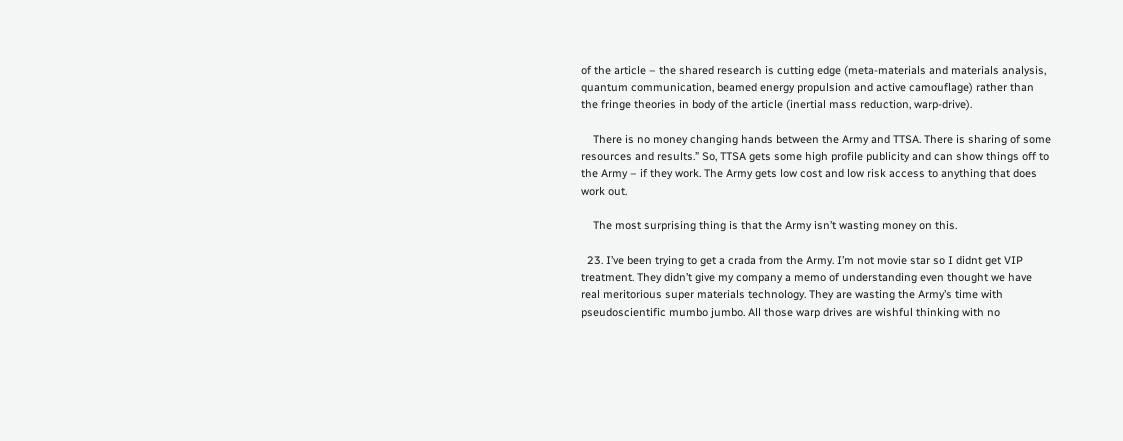of the article – the shared research is cutting edge (meta-materials and materials analysis, quantum communication, beamed energy propulsion and active camouflage) rather than the fringe theories in body of the article (inertial mass reduction, warp-drive).

    There is no money changing hands between the Army and TTSA. There is sharing of some resources and results.” So, TTSA gets some high profile publicity and can show things off to the Army – if they work. The Army gets low cost and low risk access to anything that does work out.

    The most surprising thing is that the Army isn’t wasting money on this.

  23. I’ve been trying to get a crada from the Army. I’m not movie star so I didnt get VIP treatment. They didn’t give my company a memo of understanding even thought we have real meritorious super materials technology. They are wasting the Army’s time with pseudoscientific mumbo jumbo. All those warp drives are wishful thinking with no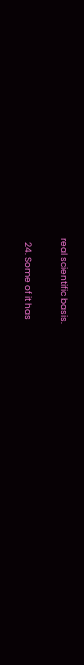real scientific basis.

  24. Some of it has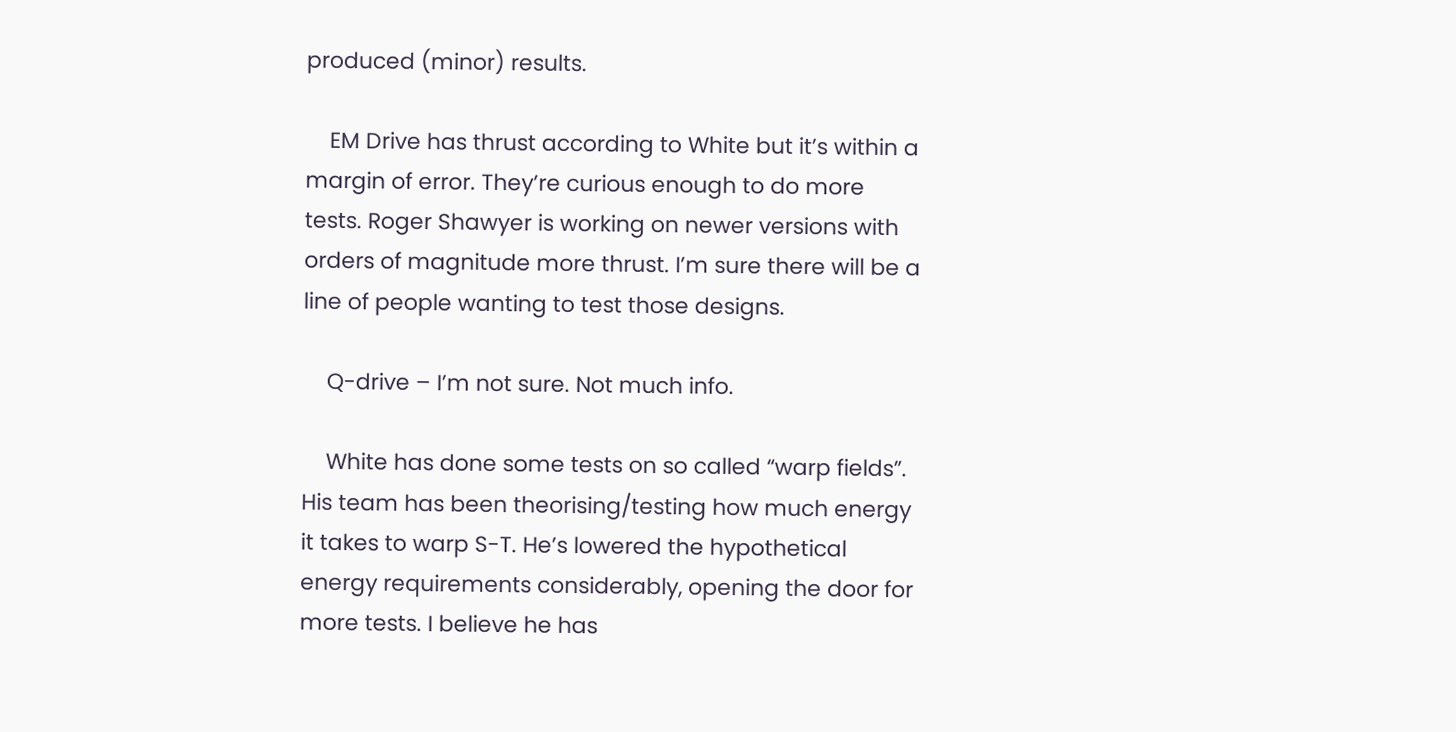produced (minor) results.

    EM Drive has thrust according to White but it’s within a margin of error. They’re curious enough to do more tests. Roger Shawyer is working on newer versions with orders of magnitude more thrust. I’m sure there will be a line of people wanting to test those designs.

    Q-drive – I’m not sure. Not much info.

    White has done some tests on so called “warp fields”. His team has been theorising/testing how much energy it takes to warp S-T. He’s lowered the hypothetical energy requirements considerably, opening the door for more tests. I believe he has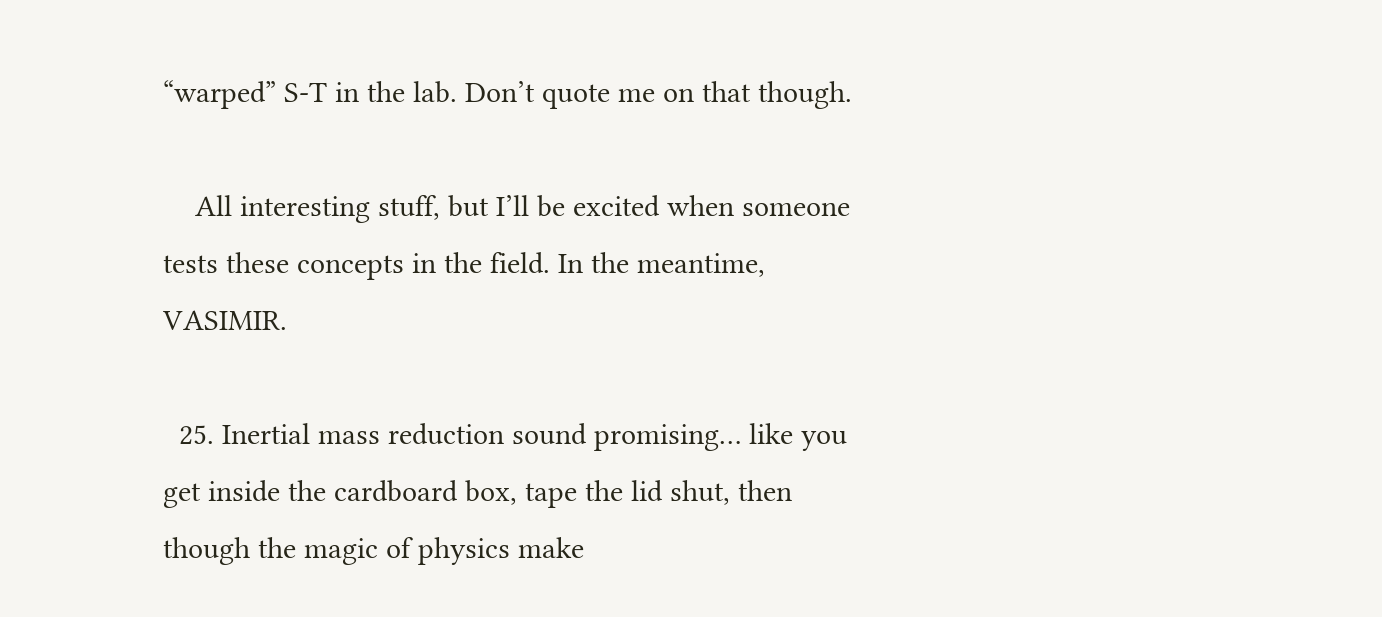“warped” S-T in the lab. Don’t quote me on that though.

    All interesting stuff, but I’ll be excited when someone tests these concepts in the field. In the meantime, VASIMIR.

  25. Inertial mass reduction sound promising… like you get inside the cardboard box, tape the lid shut, then though the magic of physics make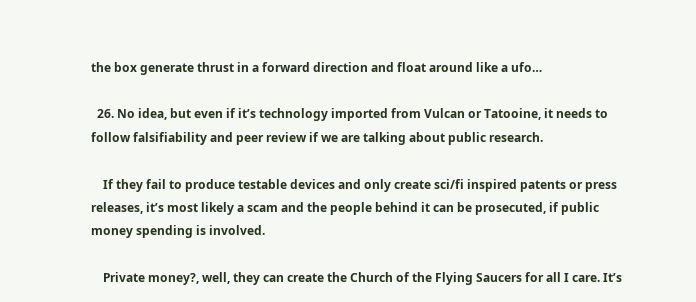the box generate thrust in a forward direction and float around like a ufo…

  26. No idea, but even if it’s technology imported from Vulcan or Tatooine, it needs to follow falsifiability and peer review if we are talking about public research.

    If they fail to produce testable devices and only create sci/fi inspired patents or press releases, it’s most likely a scam and the people behind it can be prosecuted, if public money spending is involved.

    Private money?, well, they can create the Church of the Flying Saucers for all I care. It’s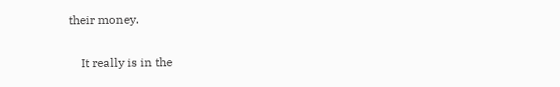their money.

    It really is in the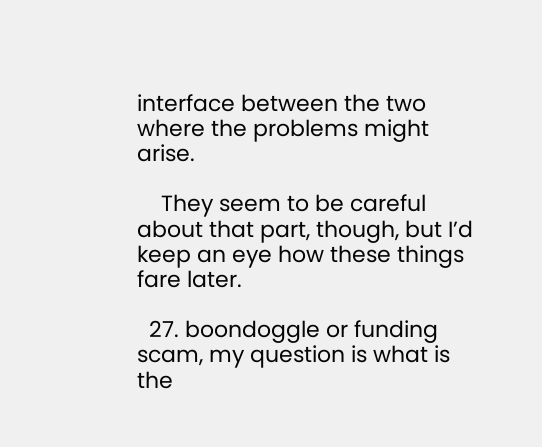interface between the two where the problems might arise.

    They seem to be careful about that part, though, but I’d keep an eye how these things fare later.

  27. boondoggle or funding scam, my question is what is the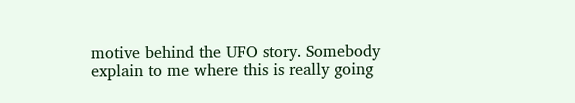motive behind the UFO story. Somebody explain to me where this is really going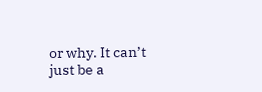or why. It can’t just be a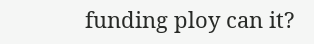funding ploy can it?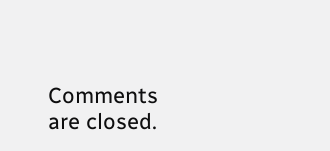Comments are closed.